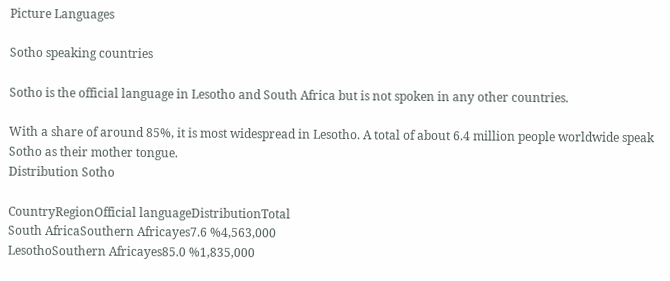Picture Languages

Sotho speaking countries

Sotho is the official language in Lesotho and South Africa but is not spoken in any other countries.

With a share of around 85%, it is most widespread in Lesotho. A total of about 6.4 million people worldwide speak Sotho as their mother tongue.
Distribution Sotho

CountryRegionOfficial languageDistributionTotal
South AfricaSouthern Africayes7.6 %4,563,000
LesothoSouthern Africayes85.0 %1,835,000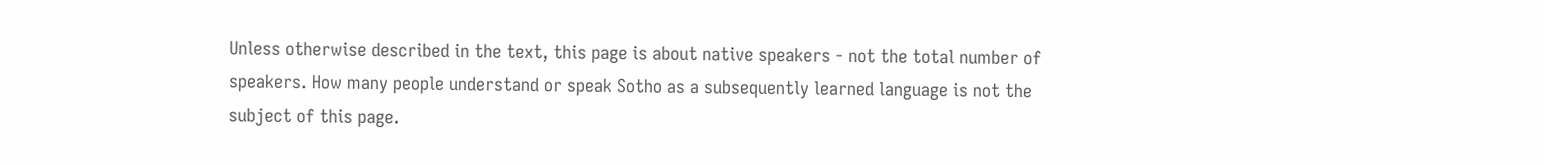Unless otherwise described in the text, this page is about native speakers - not the total number of speakers. How many people understand or speak Sotho as a subsequently learned language is not the subject of this page.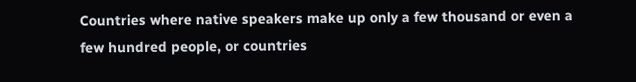Countries where native speakers make up only a few thousand or even a few hundred people, or countries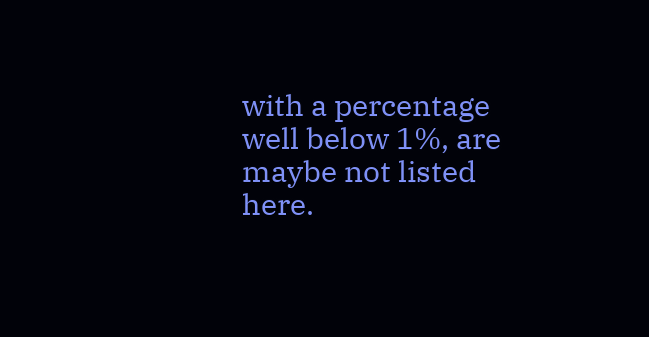with a percentage well below 1%, are maybe not listed here.